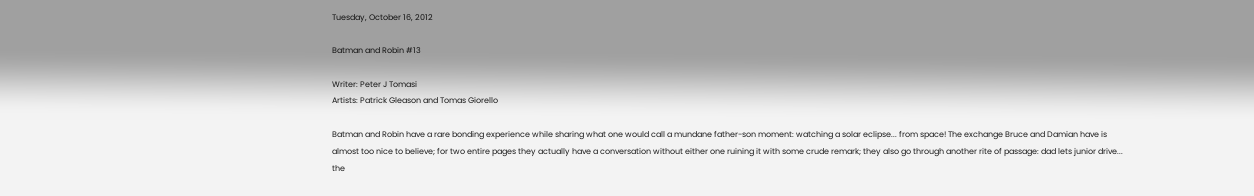Tuesday, October 16, 2012

Batman and Robin #13

Writer: Peter J Tomasi
Artists: Patrick Gleason and Tomas Giorello

Batman and Robin have a rare bonding experience while sharing what one would call a mundane father-son moment: watching a solar eclipse... from space! The exchange Bruce and Damian have is almost too nice to believe; for two entire pages they actually have a conversation without either one ruining it with some crude remark; they also go through another rite of passage: dad lets junior drive... the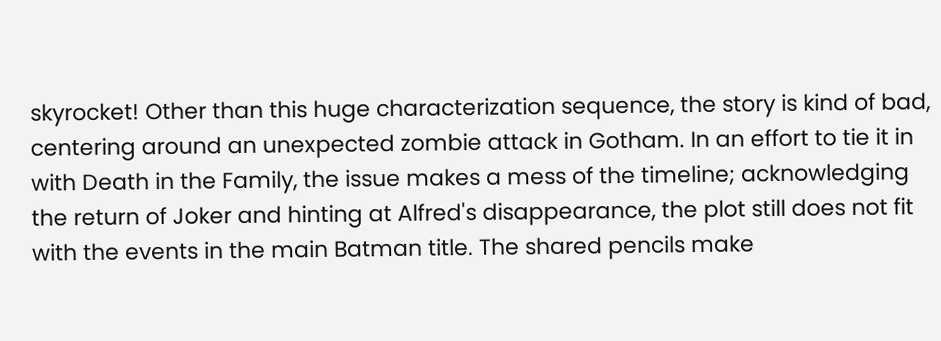skyrocket! Other than this huge characterization sequence, the story is kind of bad, centering around an unexpected zombie attack in Gotham. In an effort to tie it in with Death in the Family, the issue makes a mess of the timeline; acknowledging the return of Joker and hinting at Alfred's disappearance, the plot still does not fit with the events in the main Batman title. The shared pencils make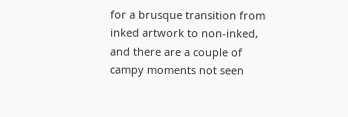for a brusque transition from inked artwork to non-inked, and there are a couple of campy moments not seen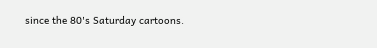since the 80's Saturday cartoons.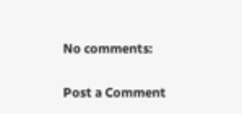No comments:

Post a Comment